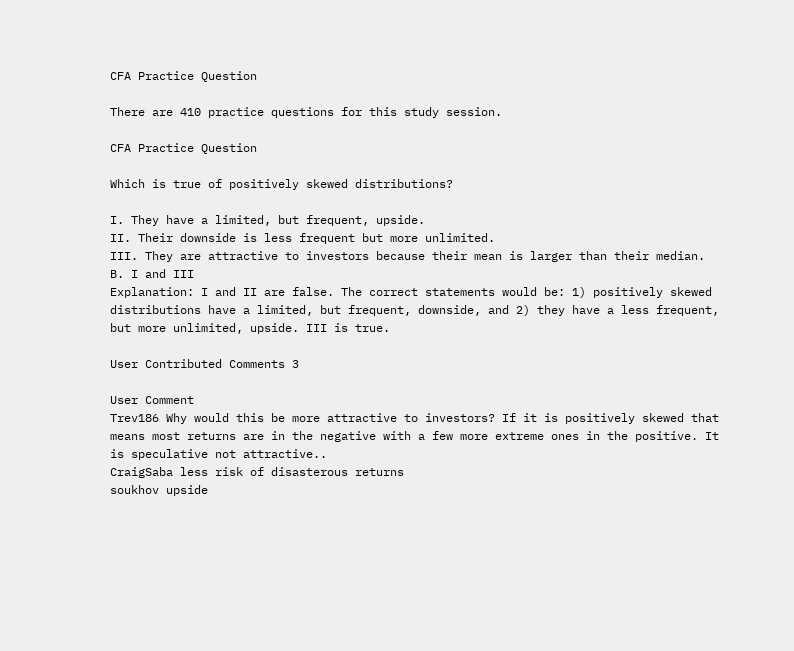CFA Practice Question

There are 410 practice questions for this study session.

CFA Practice Question

Which is true of positively skewed distributions?

I. They have a limited, but frequent, upside.
II. Their downside is less frequent but more unlimited.
III. They are attractive to investors because their mean is larger than their median.
B. I and III
Explanation: I and II are false. The correct statements would be: 1) positively skewed distributions have a limited, but frequent, downside, and 2) they have a less frequent, but more unlimited, upside. III is true.

User Contributed Comments 3

User Comment
Trev186 Why would this be more attractive to investors? If it is positively skewed that means most returns are in the negative with a few more extreme ones in the positive. It is speculative not attractive..
CraigSaba less risk of disasterous returns
soukhov upside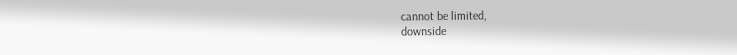cannot be limited,
downside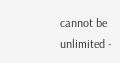cannot be unlimited -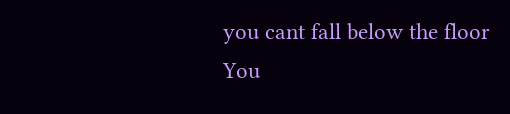you cant fall below the floor
You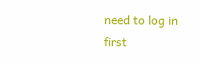need to log in first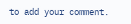to add your comment.